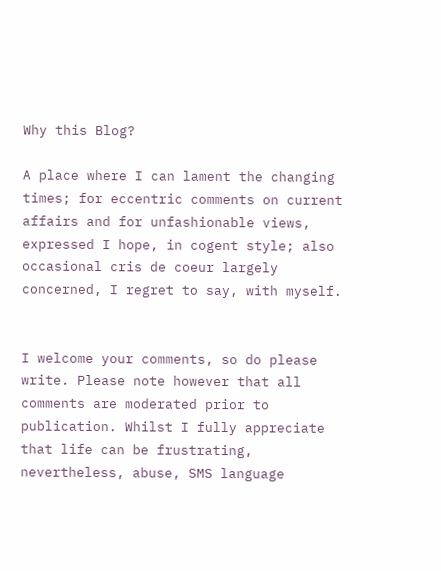Why this Blog?

A place where I can lament the changing times; for eccentric comments on current affairs and for unfashionable views, expressed I hope, in cogent style; also occasional cris de coeur largely concerned, I regret to say, with myself.


I welcome your comments, so do please write. Please note however that all comments are moderated prior to publication. Whilst I fully appreciate that life can be frustrating, nevertheless, abuse, SMS language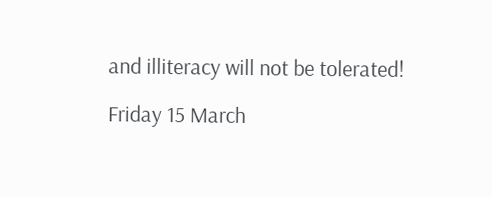and illiteracy will not be tolerated!

Friday 15 March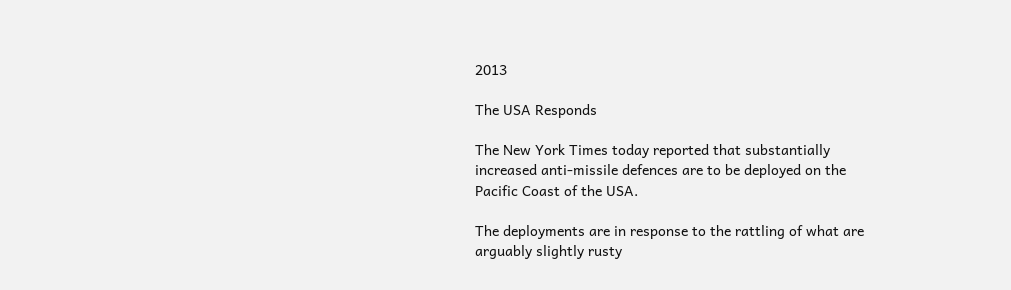2013

The USA Responds

The New York Times today reported that substantially increased anti-missile defences are to be deployed on the Pacific Coast of the USA.

The deployments are in response to the rattling of what are arguably slightly rusty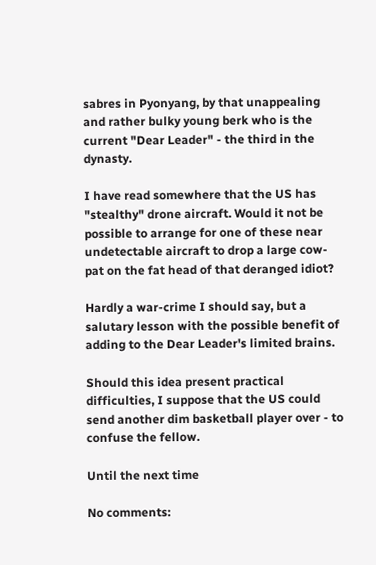sabres in Pyonyang, by that unappealing and rather bulky young berk who is the current "Dear Leader" - the third in the dynasty.

I have read somewhere that the US has "stealthy" drone aircraft. Would it not be possible to arrange for one of these near undetectable aircraft to drop a large cow-pat on the fat head of that deranged idiot?

Hardly a war-crime I should say, but a salutary lesson with the possible benefit of adding to the Dear Leader's limited brains.

Should this idea present practical difficulties, I suppose that the US could send another dim basketball player over - to confuse the fellow.

Until the next time

No comments: